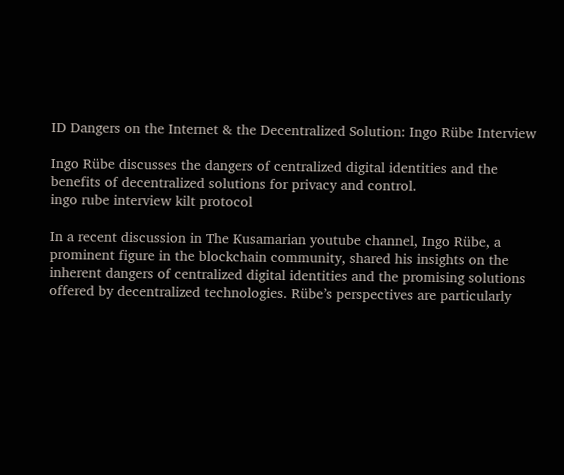ID Dangers on the Internet & the Decentralized Solution: Ingo Rübe Interview

Ingo Rübe discusses the dangers of centralized digital identities and the benefits of decentralized solutions for privacy and control.
ingo rube interview kilt protocol

In a recent discussion in The Kusamarian youtube channel, Ingo Rübe, a prominent figure in the blockchain community, shared his insights on the inherent dangers of centralized digital identities and the promising solutions offered by decentralized technologies. Rübe’s perspectives are particularly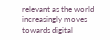relevant as the world increasingly moves towards digital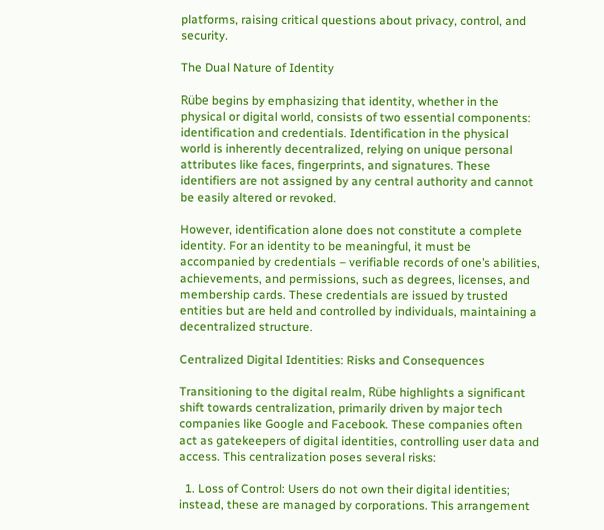platforms, raising critical questions about privacy, control, and security.

The Dual Nature of Identity

Rübe begins by emphasizing that identity, whether in the physical or digital world, consists of two essential components: identification and credentials. Identification in the physical world is inherently decentralized, relying on unique personal attributes like faces, fingerprints, and signatures. These identifiers are not assigned by any central authority and cannot be easily altered or revoked.

However, identification alone does not constitute a complete identity. For an identity to be meaningful, it must be accompanied by credentials – verifiable records of one’s abilities, achievements, and permissions, such as degrees, licenses, and membership cards. These credentials are issued by trusted entities but are held and controlled by individuals, maintaining a decentralized structure.

Centralized Digital Identities: Risks and Consequences

Transitioning to the digital realm, Rübe highlights a significant shift towards centralization, primarily driven by major tech companies like Google and Facebook. These companies often act as gatekeepers of digital identities, controlling user data and access. This centralization poses several risks:

  1. Loss of Control: Users do not own their digital identities; instead, these are managed by corporations. This arrangement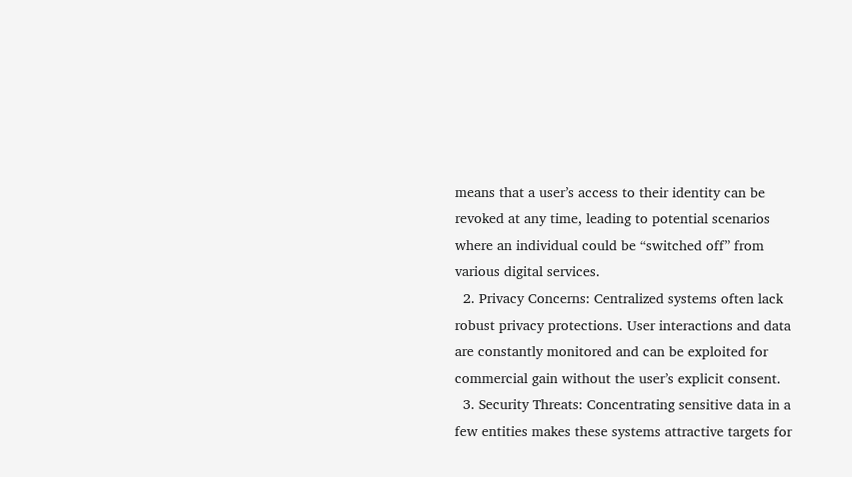means that a user’s access to their identity can be revoked at any time, leading to potential scenarios where an individual could be “switched off” from various digital services.
  2. Privacy Concerns: Centralized systems often lack robust privacy protections. User interactions and data are constantly monitored and can be exploited for commercial gain without the user’s explicit consent.
  3. Security Threats: Concentrating sensitive data in a few entities makes these systems attractive targets for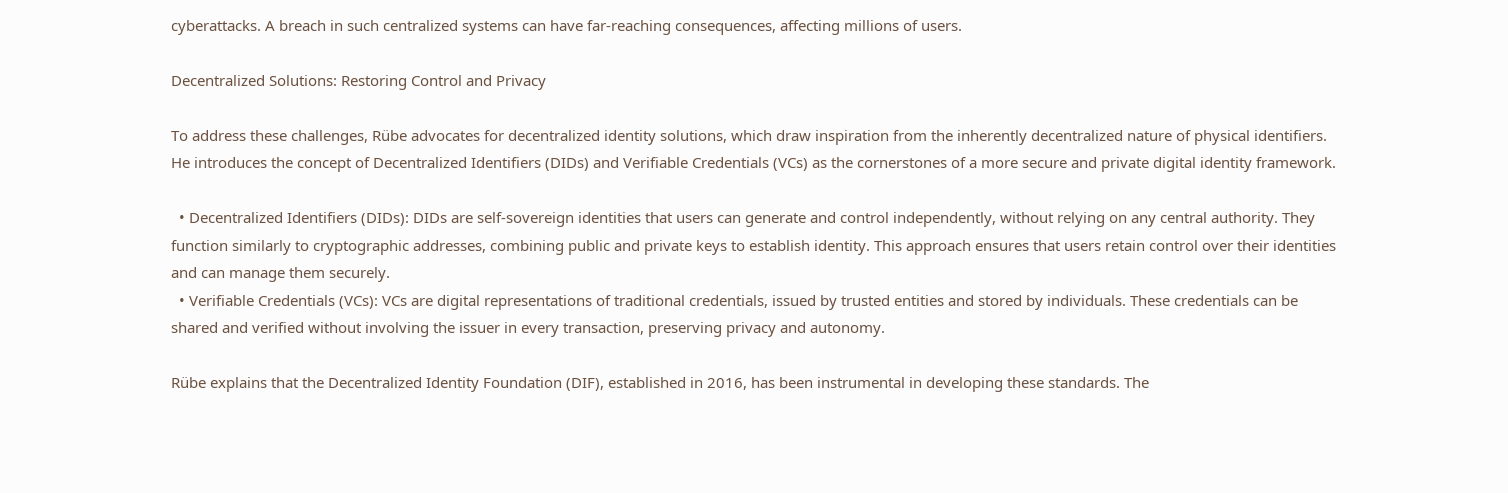cyberattacks. A breach in such centralized systems can have far-reaching consequences, affecting millions of users.

Decentralized Solutions: Restoring Control and Privacy

To address these challenges, Rübe advocates for decentralized identity solutions, which draw inspiration from the inherently decentralized nature of physical identifiers. He introduces the concept of Decentralized Identifiers (DIDs) and Verifiable Credentials (VCs) as the cornerstones of a more secure and private digital identity framework.

  • Decentralized Identifiers (DIDs): DIDs are self-sovereign identities that users can generate and control independently, without relying on any central authority. They function similarly to cryptographic addresses, combining public and private keys to establish identity. This approach ensures that users retain control over their identities and can manage them securely.
  • Verifiable Credentials (VCs): VCs are digital representations of traditional credentials, issued by trusted entities and stored by individuals. These credentials can be shared and verified without involving the issuer in every transaction, preserving privacy and autonomy.

Rübe explains that the Decentralized Identity Foundation (DIF), established in 2016, has been instrumental in developing these standards. The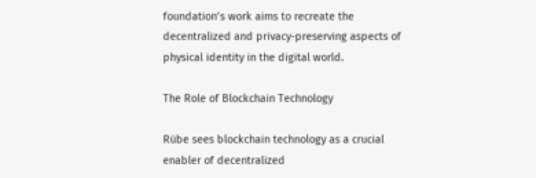foundation’s work aims to recreate the decentralized and privacy-preserving aspects of physical identity in the digital world.

The Role of Blockchain Technology

Rübe sees blockchain technology as a crucial enabler of decentralized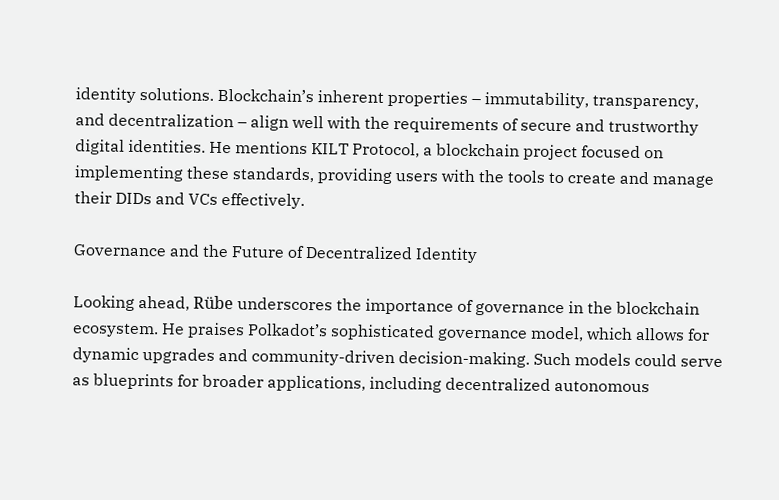identity solutions. Blockchain’s inherent properties – immutability, transparency, and decentralization – align well with the requirements of secure and trustworthy digital identities. He mentions KILT Protocol, a blockchain project focused on implementing these standards, providing users with the tools to create and manage their DIDs and VCs effectively.

Governance and the Future of Decentralized Identity

Looking ahead, Rübe underscores the importance of governance in the blockchain ecosystem. He praises Polkadot’s sophisticated governance model, which allows for dynamic upgrades and community-driven decision-making. Such models could serve as blueprints for broader applications, including decentralized autonomous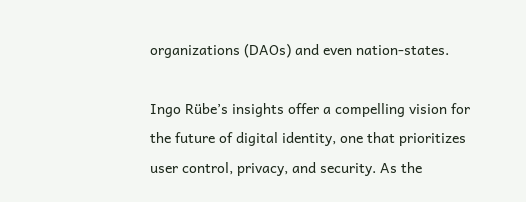organizations (DAOs) and even nation-states.

Ingo Rübe’s insights offer a compelling vision for the future of digital identity, one that prioritizes user control, privacy, and security. As the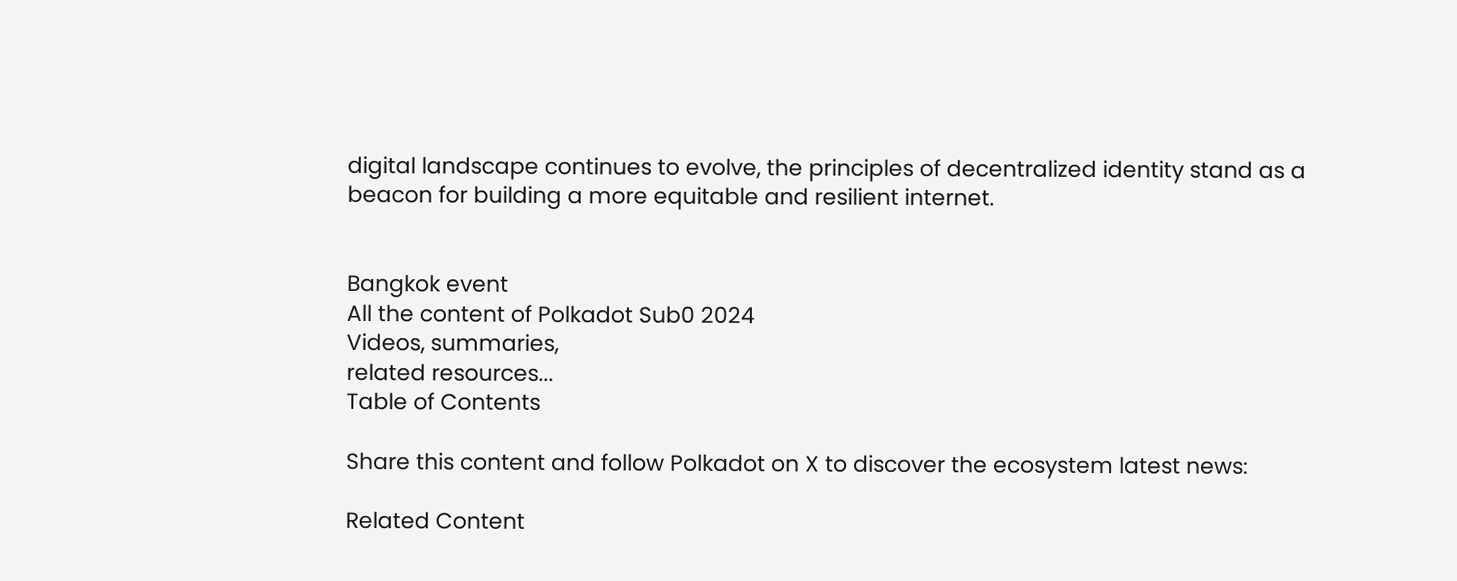digital landscape continues to evolve, the principles of decentralized identity stand as a beacon for building a more equitable and resilient internet.


Bangkok event
All the content of Polkadot Sub0 2024
Videos, summaries,
related resources...
Table of Contents

Share this content and follow Polkadot on X to discover the ecosystem latest news:

Related Content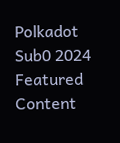Polkadot Sub0 2024 Featured Content